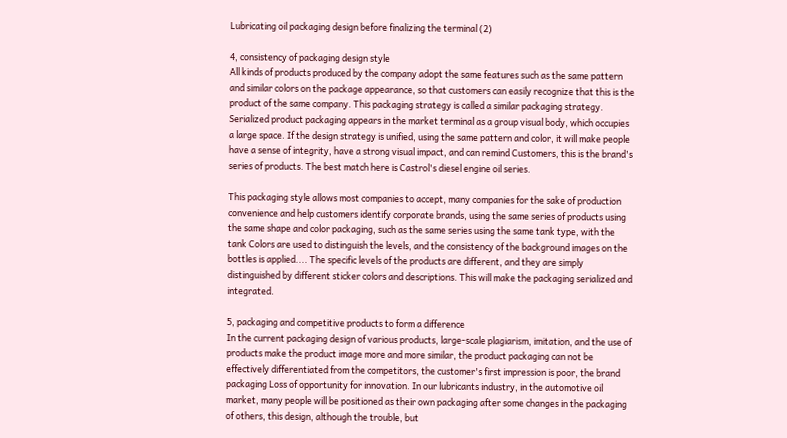Lubricating oil packaging design before finalizing the terminal (2)

4, consistency of packaging design style
All kinds of products produced by the company adopt the same features such as the same pattern and similar colors on the package appearance, so that customers can easily recognize that this is the product of the same company. This packaging strategy is called a similar packaging strategy. Serialized product packaging appears in the market terminal as a group visual body, which occupies a large space. If the design strategy is unified, using the same pattern and color, it will make people have a sense of integrity, have a strong visual impact, and can remind Customers, this is the brand's series of products. The best match here is Castrol's diesel engine oil series.

This packaging style allows most companies to accept, many companies for the sake of production convenience and help customers identify corporate brands, using the same series of products using the same shape and color packaging, such as the same series using the same tank type, with the tank Colors are used to distinguish the levels, and the consistency of the background images on the bottles is applied.... The specific levels of the products are different, and they are simply distinguished by different sticker colors and descriptions. This will make the packaging serialized and integrated.

5, packaging and competitive products to form a difference
In the current packaging design of various products, large-scale plagiarism, imitation, and the use of products make the product image more and more similar, the product packaging can not be effectively differentiated from the competitors, the customer's first impression is poor, the brand packaging Loss of opportunity for innovation. In our lubricants industry, in the automotive oil market, many people will be positioned as their own packaging after some changes in the packaging of others, this design, although the trouble, but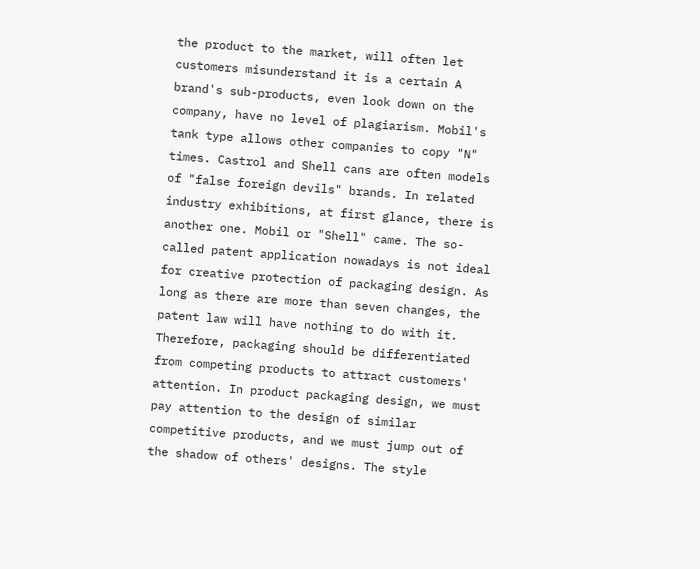the product to the market, will often let customers misunderstand it is a certain A brand's sub-products, even look down on the company, have no level of plagiarism. Mobil's tank type allows other companies to copy "N" times. Castrol and Shell cans are often models of "false foreign devils" brands. In related industry exhibitions, at first glance, there is another one. Mobil or "Shell" came. The so-called patent application nowadays is not ideal for creative protection of packaging design. As long as there are more than seven changes, the patent law will have nothing to do with it. Therefore, packaging should be differentiated from competing products to attract customers' attention. In product packaging design, we must pay attention to the design of similar competitive products, and we must jump out of the shadow of others' designs. The style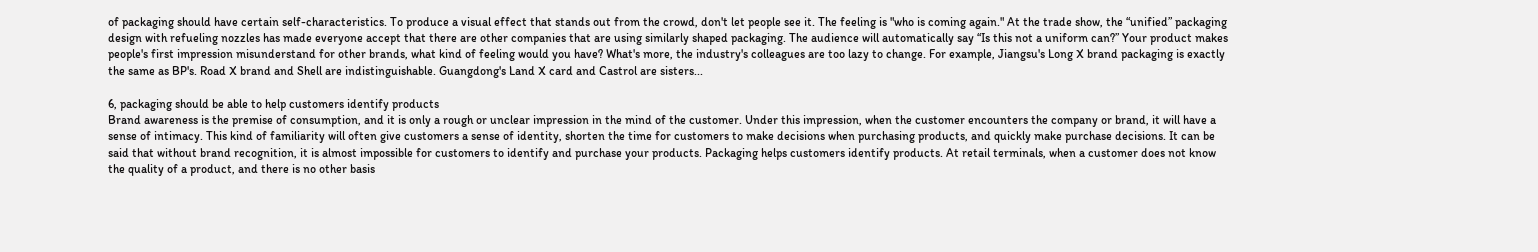of packaging should have certain self-characteristics. To produce a visual effect that stands out from the crowd, don't let people see it. The feeling is "who is coming again." At the trade show, the “unified” packaging design with refueling nozzles has made everyone accept that there are other companies that are using similarly shaped packaging. The audience will automatically say “Is this not a uniform can?” Your product makes people's first impression misunderstand for other brands, what kind of feeling would you have? What's more, the industry's colleagues are too lazy to change. For example, Jiangsu's Long X brand packaging is exactly the same as BP's. Road X brand and Shell are indistinguishable. Guangdong's Land X card and Castrol are sisters...

6, packaging should be able to help customers identify products
Brand awareness is the premise of consumption, and it is only a rough or unclear impression in the mind of the customer. Under this impression, when the customer encounters the company or brand, it will have a sense of intimacy. This kind of familiarity will often give customers a sense of identity, shorten the time for customers to make decisions when purchasing products, and quickly make purchase decisions. It can be said that without brand recognition, it is almost impossible for customers to identify and purchase your products. Packaging helps customers identify products. At retail terminals, when a customer does not know the quality of a product, and there is no other basis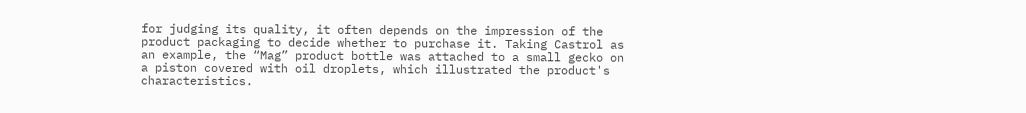for judging its quality, it often depends on the impression of the product packaging to decide whether to purchase it. Taking Castrol as an example, the “Mag” product bottle was attached to a small gecko on a piston covered with oil droplets, which illustrated the product's characteristics.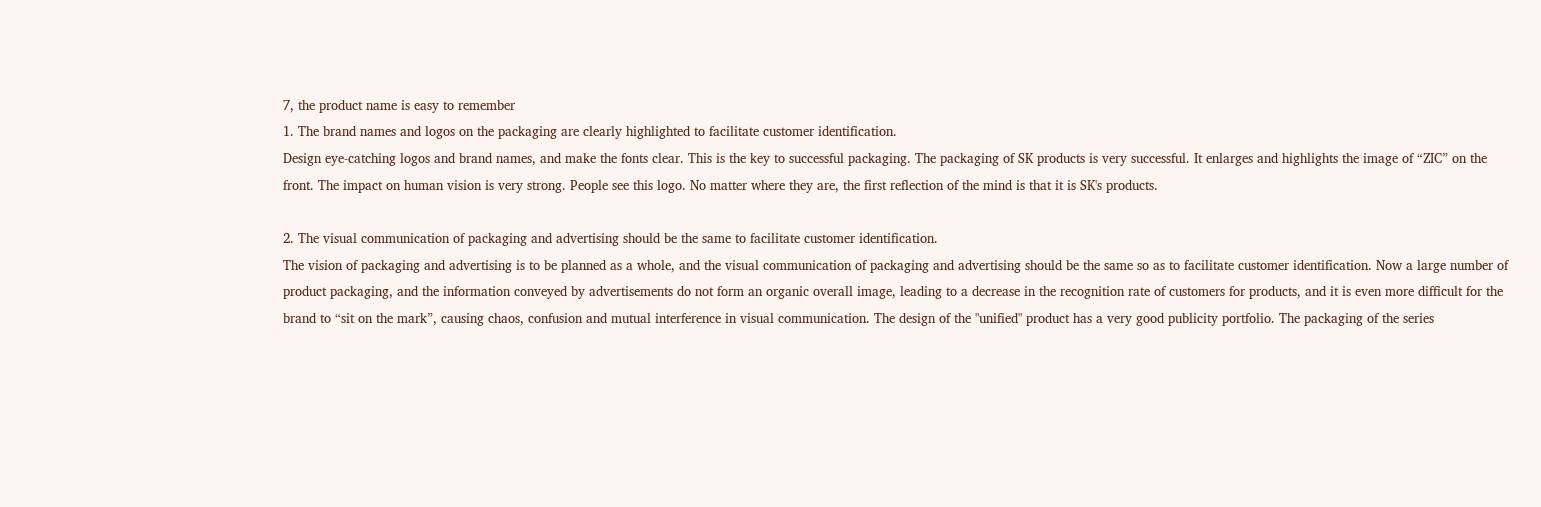7, the product name is easy to remember
1. The brand names and logos on the packaging are clearly highlighted to facilitate customer identification.
Design eye-catching logos and brand names, and make the fonts clear. This is the key to successful packaging. The packaging of SK products is very successful. It enlarges and highlights the image of “ZIC” on the front. The impact on human vision is very strong. People see this logo. No matter where they are, the first reflection of the mind is that it is SK's products.

2. The visual communication of packaging and advertising should be the same to facilitate customer identification.
The vision of packaging and advertising is to be planned as a whole, and the visual communication of packaging and advertising should be the same so as to facilitate customer identification. Now a large number of product packaging, and the information conveyed by advertisements do not form an organic overall image, leading to a decrease in the recognition rate of customers for products, and it is even more difficult for the brand to “sit on the mark”, causing chaos, confusion and mutual interference in visual communication. The design of the "unified" product has a very good publicity portfolio. The packaging of the series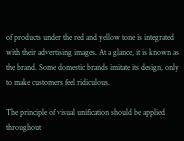of products under the red and yellow tone is integrated with their advertising images. At a glance, it is known as the brand. Some domestic brands imitate its design, only to make customers feel ridiculous.

The principle of visual unification should be applied throughout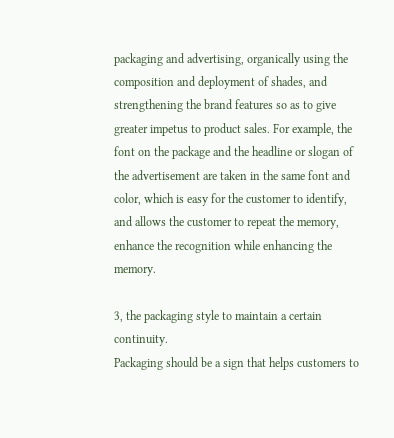packaging and advertising, organically using the composition and deployment of shades, and strengthening the brand features so as to give greater impetus to product sales. For example, the font on the package and the headline or slogan of the advertisement are taken in the same font and color, which is easy for the customer to identify, and allows the customer to repeat the memory, enhance the recognition while enhancing the memory.

3, the packaging style to maintain a certain continuity.
Packaging should be a sign that helps customers to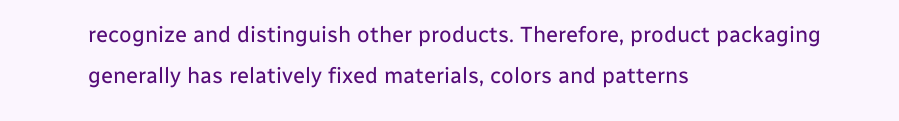recognize and distinguish other products. Therefore, product packaging generally has relatively fixed materials, colors and patterns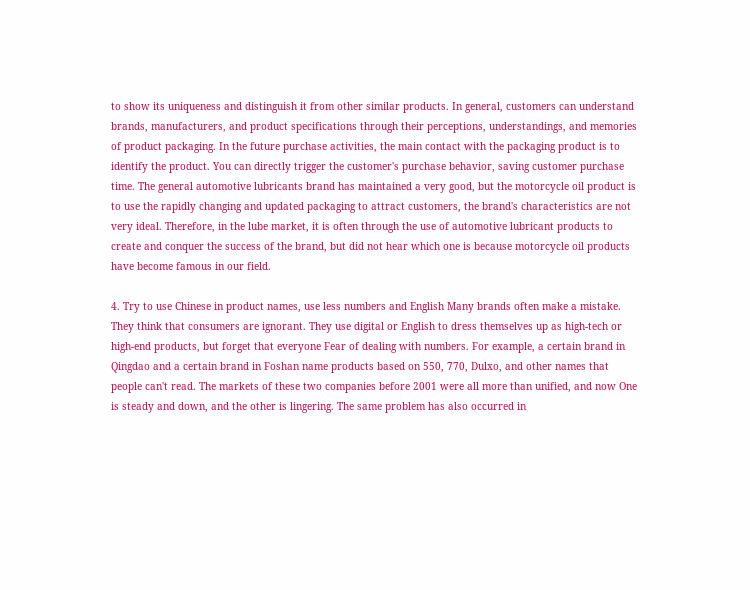to show its uniqueness and distinguish it from other similar products. In general, customers can understand brands, manufacturers, and product specifications through their perceptions, understandings, and memories of product packaging. In the future purchase activities, the main contact with the packaging product is to identify the product. You can directly trigger the customer's purchase behavior, saving customer purchase time. The general automotive lubricants brand has maintained a very good, but the motorcycle oil product is to use the rapidly changing and updated packaging to attract customers, the brand's characteristics are not very ideal. Therefore, in the lube market, it is often through the use of automotive lubricant products to create and conquer the success of the brand, but did not hear which one is because motorcycle oil products have become famous in our field.

4. Try to use Chinese in product names, use less numbers and English Many brands often make a mistake. They think that consumers are ignorant. They use digital or English to dress themselves up as high-tech or high-end products, but forget that everyone Fear of dealing with numbers. For example, a certain brand in Qingdao and a certain brand in Foshan name products based on 550, 770, Dulxo, and other names that people can't read. The markets of these two companies before 2001 were all more than unified, and now One is steady and down, and the other is lingering. The same problem has also occurred in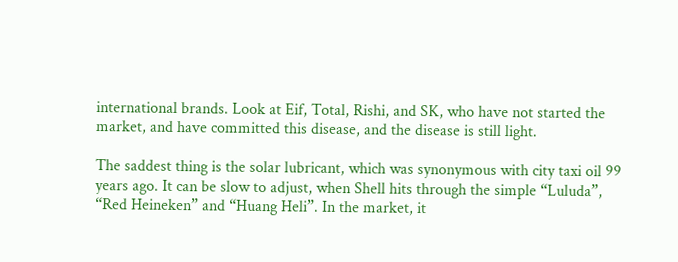international brands. Look at Eif, Total, Rishi, and SK, who have not started the market, and have committed this disease, and the disease is still light.

The saddest thing is the solar lubricant, which was synonymous with city taxi oil 99 years ago. It can be slow to adjust, when Shell hits through the simple “Luluda”, “Red Heineken” and “Huang Heli”. In the market, it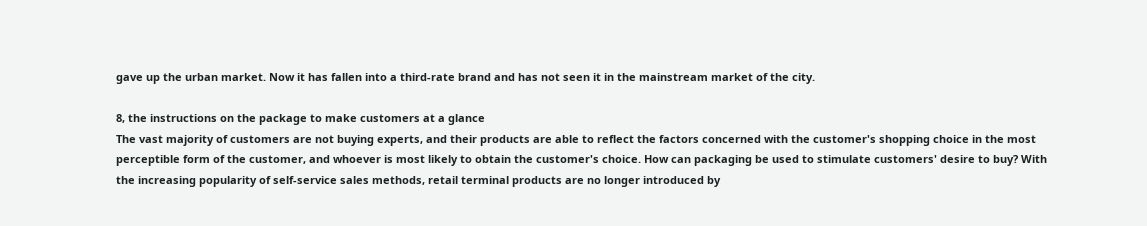gave up the urban market. Now it has fallen into a third-rate brand and has not seen it in the mainstream market of the city.

8, the instructions on the package to make customers at a glance
The vast majority of customers are not buying experts, and their products are able to reflect the factors concerned with the customer's shopping choice in the most perceptible form of the customer, and whoever is most likely to obtain the customer's choice. How can packaging be used to stimulate customers' desire to buy? With the increasing popularity of self-service sales methods, retail terminal products are no longer introduced by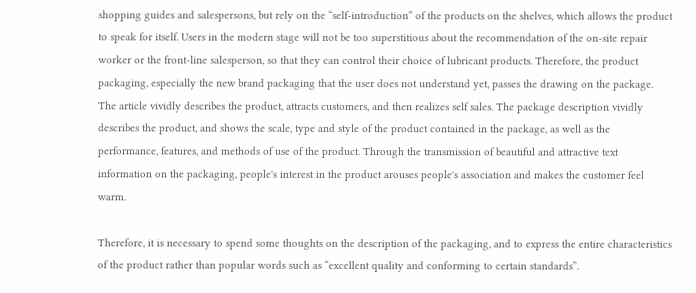shopping guides and salespersons, but rely on the “self-introduction” of the products on the shelves, which allows the product to speak for itself. Users in the modern stage will not be too superstitious about the recommendation of the on-site repair worker or the front-line salesperson, so that they can control their choice of lubricant products. Therefore, the product packaging, especially the new brand packaging that the user does not understand yet, passes the drawing on the package. The article vividly describes the product, attracts customers, and then realizes self sales. The package description vividly describes the product, and shows the scale, type and style of the product contained in the package, as well as the performance, features, and methods of use of the product. Through the transmission of beautiful and attractive text information on the packaging, people's interest in the product arouses people's association and makes the customer feel warm.

Therefore, it is necessary to spend some thoughts on the description of the packaging, and to express the entire characteristics of the product rather than popular words such as “excellent quality and conforming to certain standards”.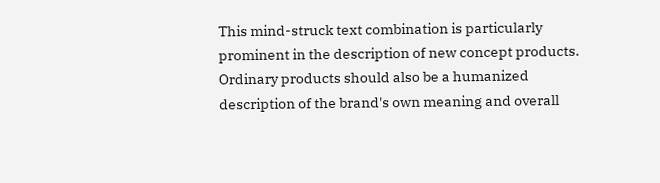This mind-struck text combination is particularly prominent in the description of new concept products. Ordinary products should also be a humanized description of the brand's own meaning and overall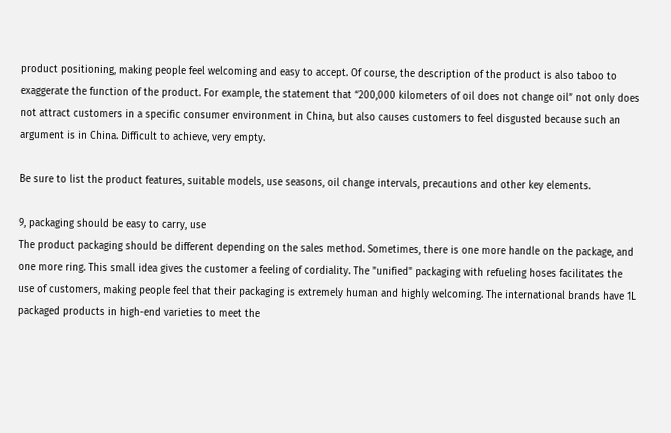product positioning, making people feel welcoming and easy to accept. Of course, the description of the product is also taboo to exaggerate the function of the product. For example, the statement that “200,000 kilometers of oil does not change oil” not only does not attract customers in a specific consumer environment in China, but also causes customers to feel disgusted because such an argument is in China. Difficult to achieve, very empty.

Be sure to list the product features, suitable models, use seasons, oil change intervals, precautions and other key elements.

9, packaging should be easy to carry, use
The product packaging should be different depending on the sales method. Sometimes, there is one more handle on the package, and one more ring. This small idea gives the customer a feeling of cordiality. The "unified" packaging with refueling hoses facilitates the use of customers, making people feel that their packaging is extremely human and highly welcoming. The international brands have 1L packaged products in high-end varieties to meet the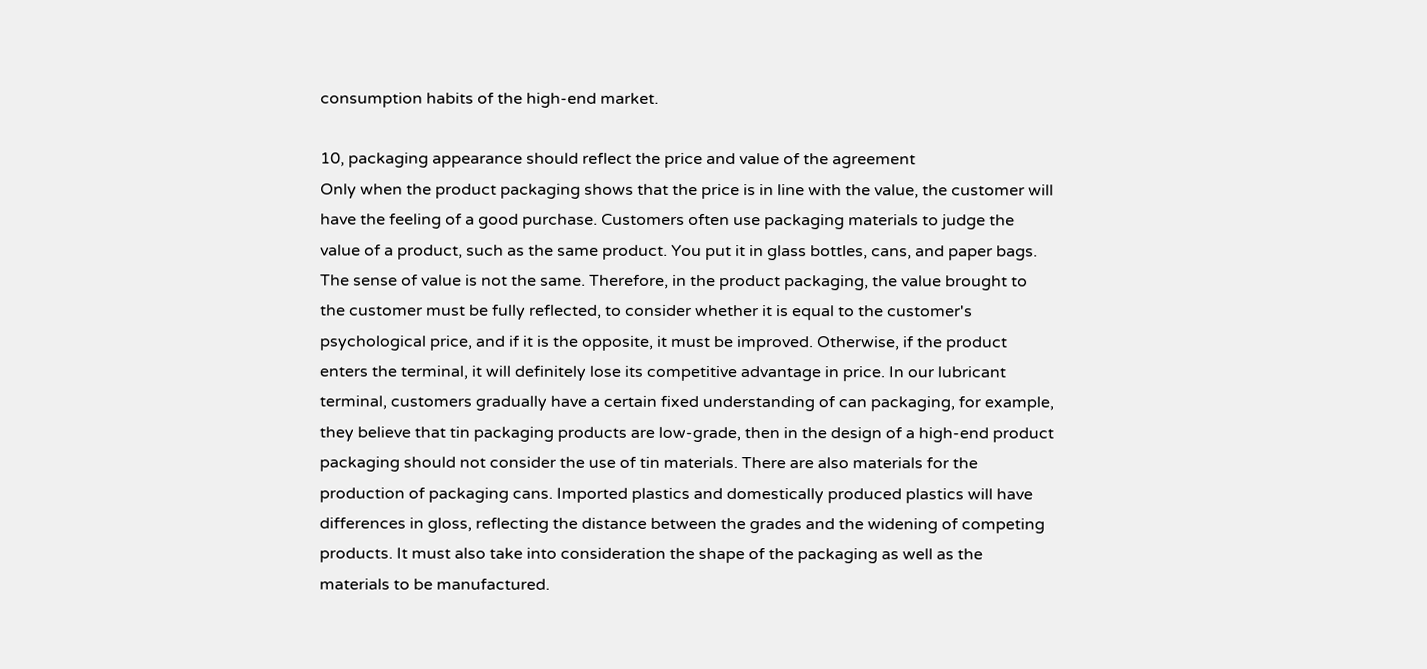consumption habits of the high-end market.

10, packaging appearance should reflect the price and value of the agreement
Only when the product packaging shows that the price is in line with the value, the customer will have the feeling of a good purchase. Customers often use packaging materials to judge the value of a product, such as the same product. You put it in glass bottles, cans, and paper bags. The sense of value is not the same. Therefore, in the product packaging, the value brought to the customer must be fully reflected, to consider whether it is equal to the customer's psychological price, and if it is the opposite, it must be improved. Otherwise, if the product enters the terminal, it will definitely lose its competitive advantage in price. In our lubricant terminal, customers gradually have a certain fixed understanding of can packaging, for example, they believe that tin packaging products are low-grade, then in the design of a high-end product packaging should not consider the use of tin materials. There are also materials for the production of packaging cans. Imported plastics and domestically produced plastics will have differences in gloss, reflecting the distance between the grades and the widening of competing products. It must also take into consideration the shape of the packaging as well as the materials to be manufactured.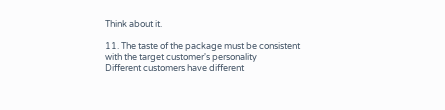Think about it.

11. The taste of the package must be consistent with the target customer's personality
Different customers have different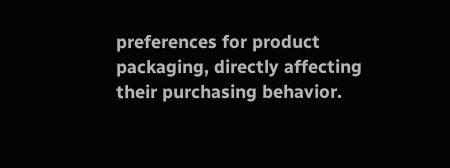preferences for product packaging, directly affecting their purchasing behavior.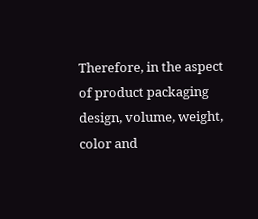Therefore, in the aspect of product packaging design, volume, weight, color and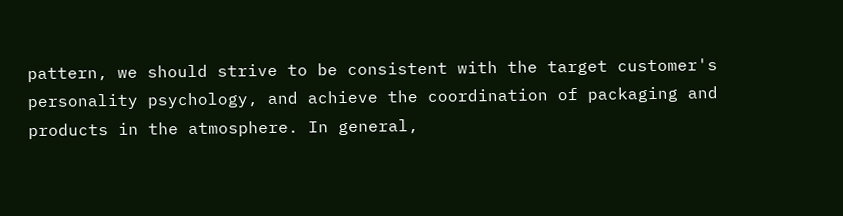pattern, we should strive to be consistent with the target customer's personality psychology, and achieve the coordination of packaging and products in the atmosphere. In general,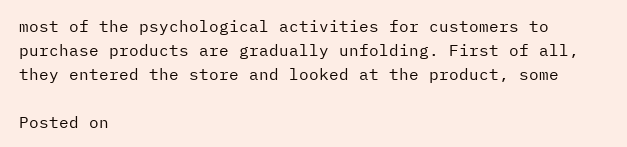most of the psychological activities for customers to purchase products are gradually unfolding. First of all, they entered the store and looked at the product, some

Posted on